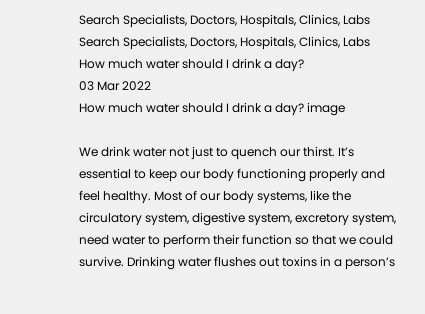Search Specialists, Doctors, Hospitals, Clinics, Labs
Search Specialists, Doctors, Hospitals, Clinics, Labs
How much water should I drink a day?
03 Mar 2022
How much water should I drink a day? image

We drink water not just to quench our thirst. It’s essential to keep our body functioning properly and feel healthy. Most of our body systems, like the circulatory system, digestive system, excretory system, need water to perform their function so that we could survive. Drinking water flushes out toxins in a person’s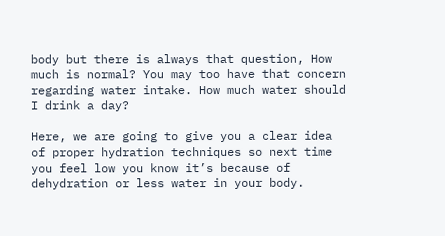body but there is always that question, How much is normal? You may too have that concern regarding water intake. How much water should I drink a day?

Here, we are going to give you a clear idea of proper hydration techniques so next time you feel low you know it’s because of dehydration or less water in your body.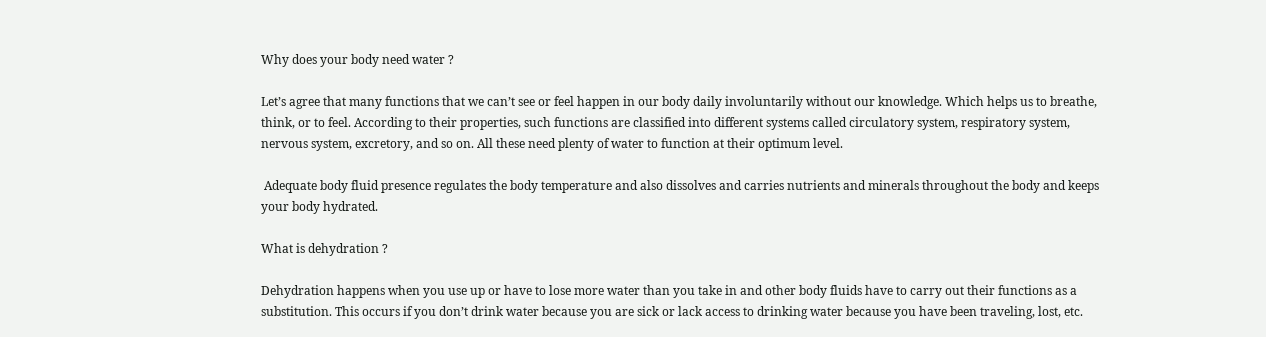Why does your body need water ?

Let’s agree that many functions that we can’t see or feel happen in our body daily involuntarily without our knowledge. Which helps us to breathe, think, or to feel. According to their properties, such functions are classified into different systems called circulatory system, respiratory system, nervous system, excretory, and so on. All these need plenty of water to function at their optimum level.

 Adequate body fluid presence regulates the body temperature and also dissolves and carries nutrients and minerals throughout the body and keeps your body hydrated.

What is dehydration ?

Dehydration happens when you use up or have to lose more water than you take in and other body fluids have to carry out their functions as a substitution. This occurs if you don’t drink water because you are sick or lack access to drinking water because you have been traveling, lost, etc.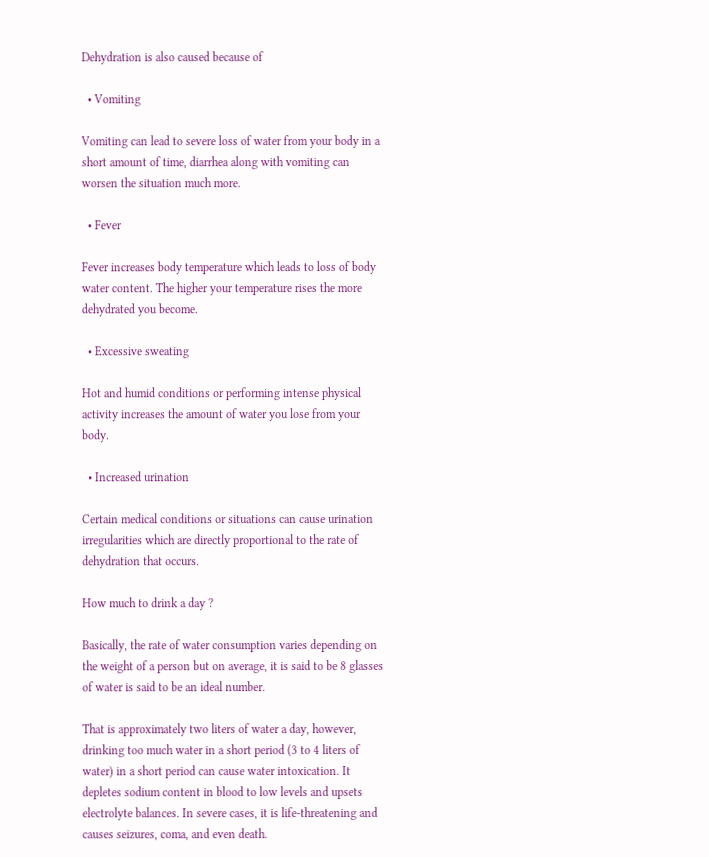Dehydration is also caused because of

  • Vomiting

Vomiting can lead to severe loss of water from your body in a short amount of time, diarrhea along with vomiting can worsen the situation much more.

  • Fever

Fever increases body temperature which leads to loss of body water content. The higher your temperature rises the more dehydrated you become.

  • Excessive sweating

Hot and humid conditions or performing intense physical activity increases the amount of water you lose from your body.

  • Increased urination

Certain medical conditions or situations can cause urination irregularities which are directly proportional to the rate of dehydration that occurs.

How much to drink a day ?

Basically, the rate of water consumption varies depending on the weight of a person but on average, it is said to be 8 glasses of water is said to be an ideal number.

That is approximately two liters of water a day, however, drinking too much water in a short period (3 to 4 liters of water) in a short period can cause water intoxication. It depletes sodium content in blood to low levels and upsets electrolyte balances. In severe cases, it is life-threatening and causes seizures, coma, and even death.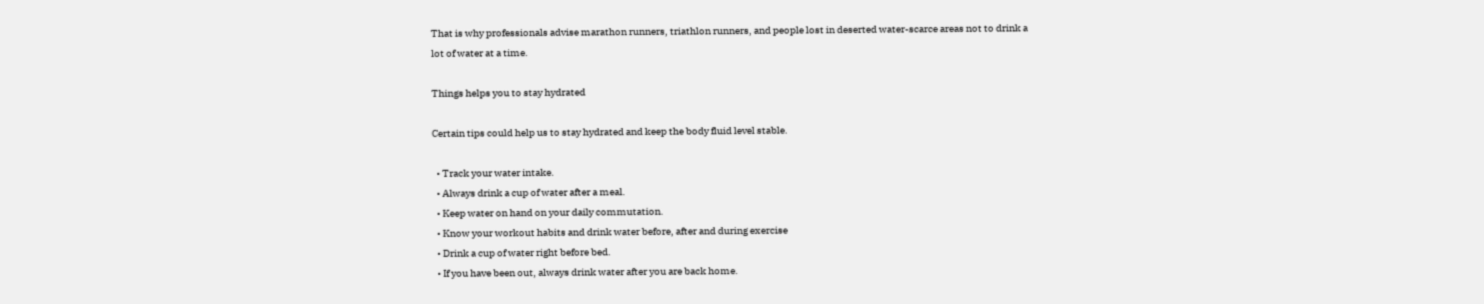That is why professionals advise marathon runners, triathlon runners, and people lost in deserted water-scarce areas not to drink a lot of water at a time.

Things helps you to stay hydrated

Certain tips could help us to stay hydrated and keep the body fluid level stable.

  • Track your water intake.
  • Always drink a cup of water after a meal.
  • Keep water on hand on your daily commutation.
  • Know your workout habits and drink water before, after and during exercise
  • Drink a cup of water right before bed.
  • If you have been out, always drink water after you are back home.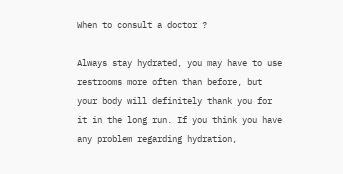When to consult a doctor ?

Always stay hydrated, you may have to use restrooms more often than before, but your body will definitely thank you for it in the long run. If you think you have any problem regarding hydration,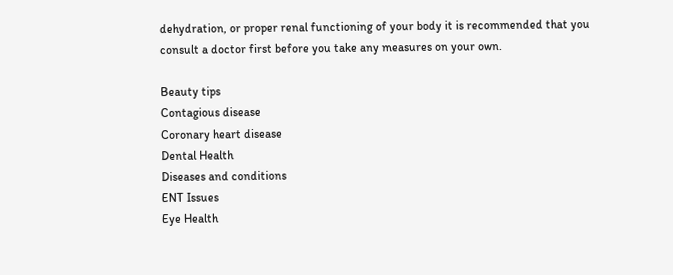dehydration, or proper renal functioning of your body it is recommended that you consult a doctor first before you take any measures on your own.

Beauty tips
Contagious disease
Coronary heart disease
Dental Health
Diseases and conditions
ENT Issues
Eye Health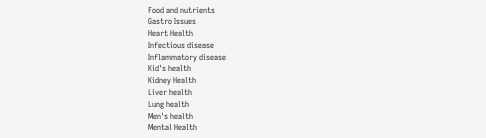Food and nutrients
Gastro Issues
Heart Health
Infectious disease
Inflammatory disease
Kid's health
Kidney Health
Liver health
Lung health
Men's health
Mental Health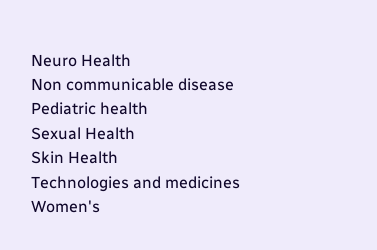Neuro Health
Non communicable disease
Pediatric health
Sexual Health
Skin Health
Technologies and medicines
Women's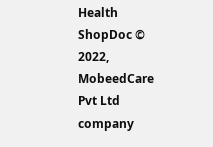Health
ShopDoc © 2022, MobeedCare Pvt Ltd company